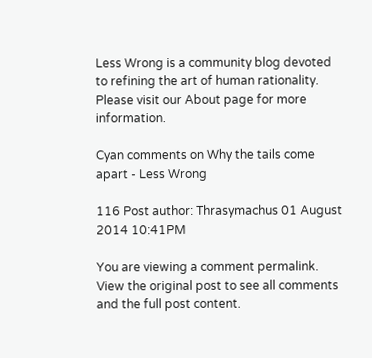Less Wrong is a community blog devoted to refining the art of human rationality. Please visit our About page for more information.

Cyan comments on Why the tails come apart - Less Wrong

116 Post author: Thrasymachus 01 August 2014 10:41PM

You are viewing a comment permalink. View the original post to see all comments and the full post content.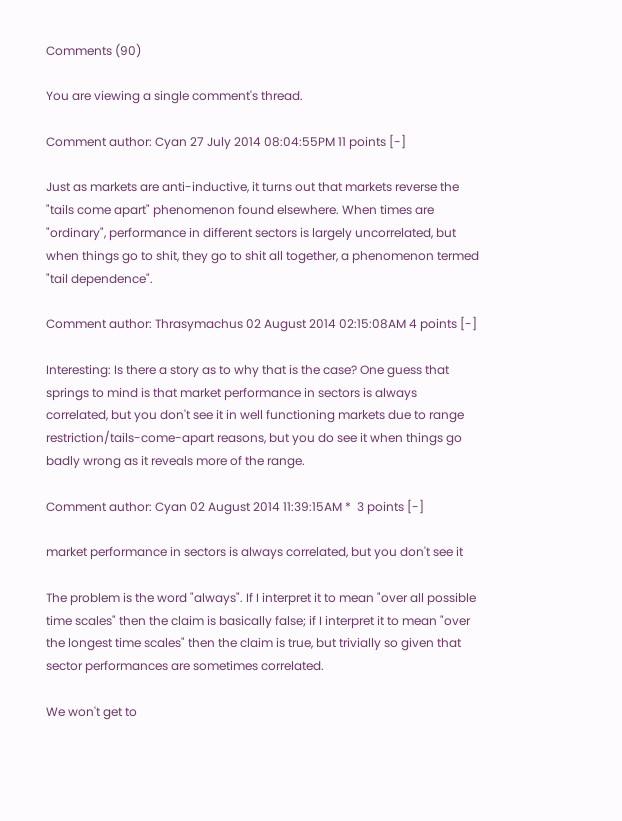Comments (90)

You are viewing a single comment's thread.

Comment author: Cyan 27 July 2014 08:04:55PM 11 points [-]

Just as markets are anti-inductive, it turns out that markets reverse the "tails come apart" phenomenon found elsewhere. When times are "ordinary", performance in different sectors is largely uncorrelated, but when things go to shit, they go to shit all together, a phenomenon termed "tail dependence".

Comment author: Thrasymachus 02 August 2014 02:15:08AM 4 points [-]

Interesting: Is there a story as to why that is the case? One guess that springs to mind is that market performance in sectors is always correlated, but you don't see it in well functioning markets due to range restriction/tails-come-apart reasons, but you do see it when things go badly wrong as it reveals more of the range.

Comment author: Cyan 02 August 2014 11:39:15AM *  3 points [-]

market performance in sectors is always correlated, but you don't see it

The problem is the word "always". If I interpret it to mean "over all possible time scales" then the claim is basically false; if I interpret it to mean "over the longest time scales" then the claim is true, but trivially so given that sector performances are sometimes correlated.

We won't get to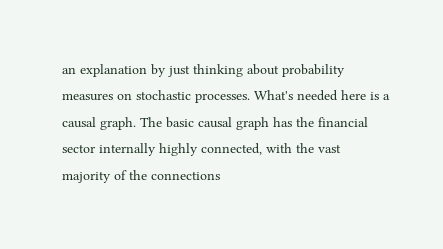an explanation by just thinking about probability measures on stochastic processes. What's needed here is a causal graph. The basic causal graph has the financial sector internally highly connected, with the vast majority of the connections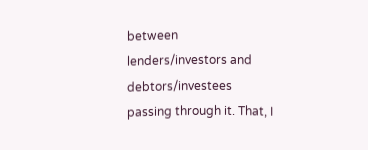between lenders/investors and debtors/investees passing through it. That, I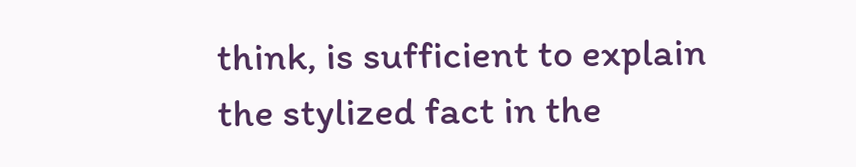think, is sufficient to explain the stylized fact in the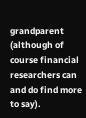grandparent (although of course financial researchers can and do find more to say).